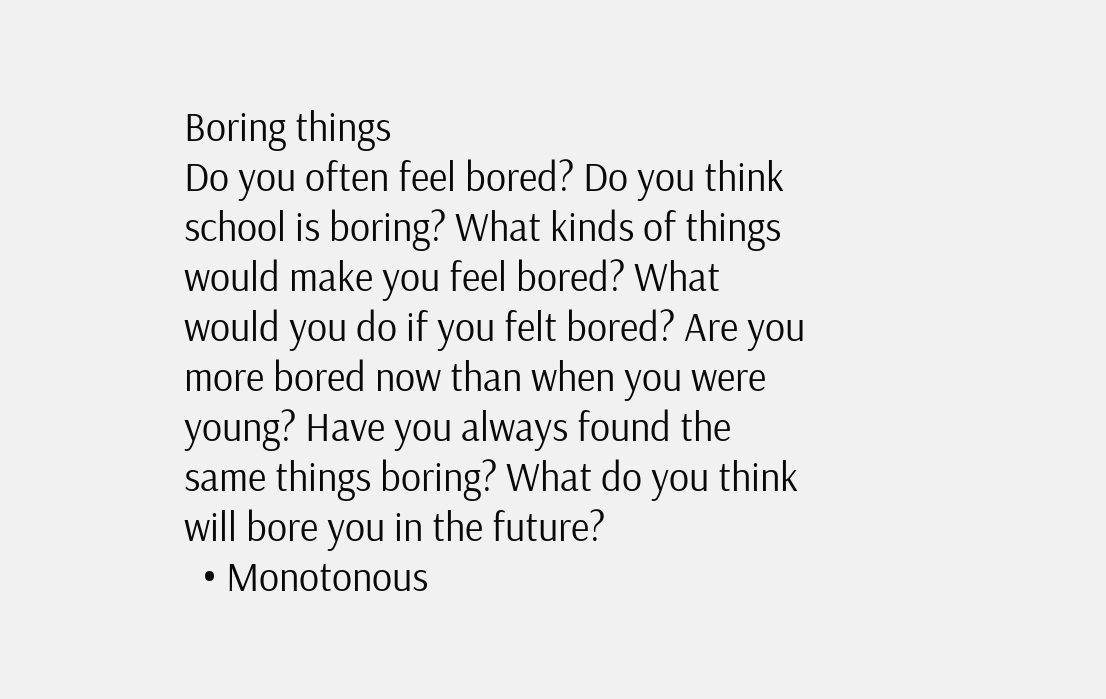Boring things
Do you often feel bored? Do you think school is boring? What kinds of things would make you feel bored? What would you do if you felt bored? Are you more bored now than when you were young? Have you always found the same things boring? What do you think will bore you in the future?
  • Monotonous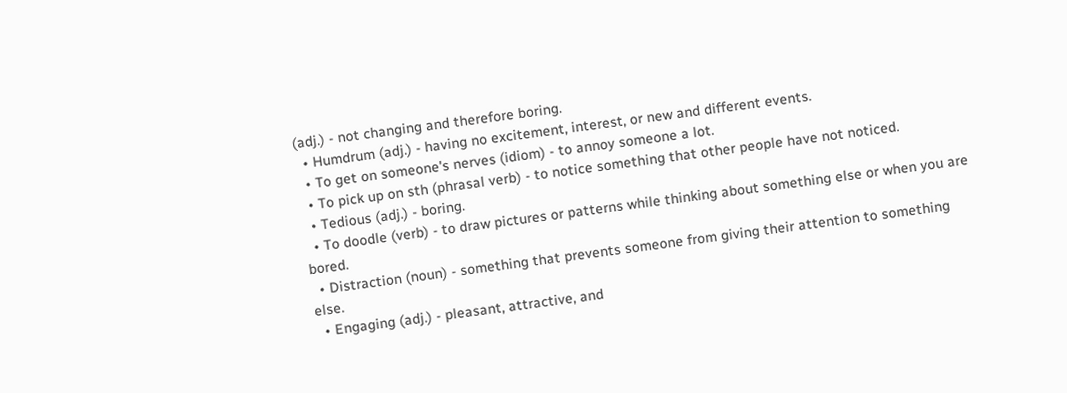(adj.) - not changing and therefore boring.
  • Humdrum (adj.) - having no excitement, interest, or new and different events.
  • To get on someone's nerves (idiom) - to annoy someone a lot.
  • To pick up on sth (phrasal verb) - to notice something that other people have not noticed.
  • Tedious (adj.) - boring.
  • To doodle (verb) - to draw pictures or patterns while thinking about something else or when you are bored.
  • Distraction (noun) - something that prevents someone from giving their attention to something else.
  • Engaging (adj.) - pleasant, attractive, and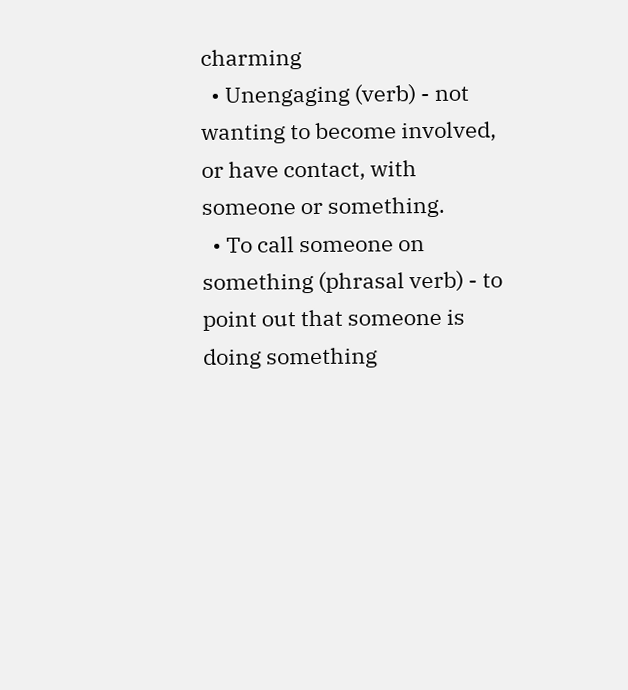charming
  • Unengaging (verb) - not wanting to become involved, or have contact, with someone or something.
  • To call someone on something (phrasal verb) - to point out that someone is doing something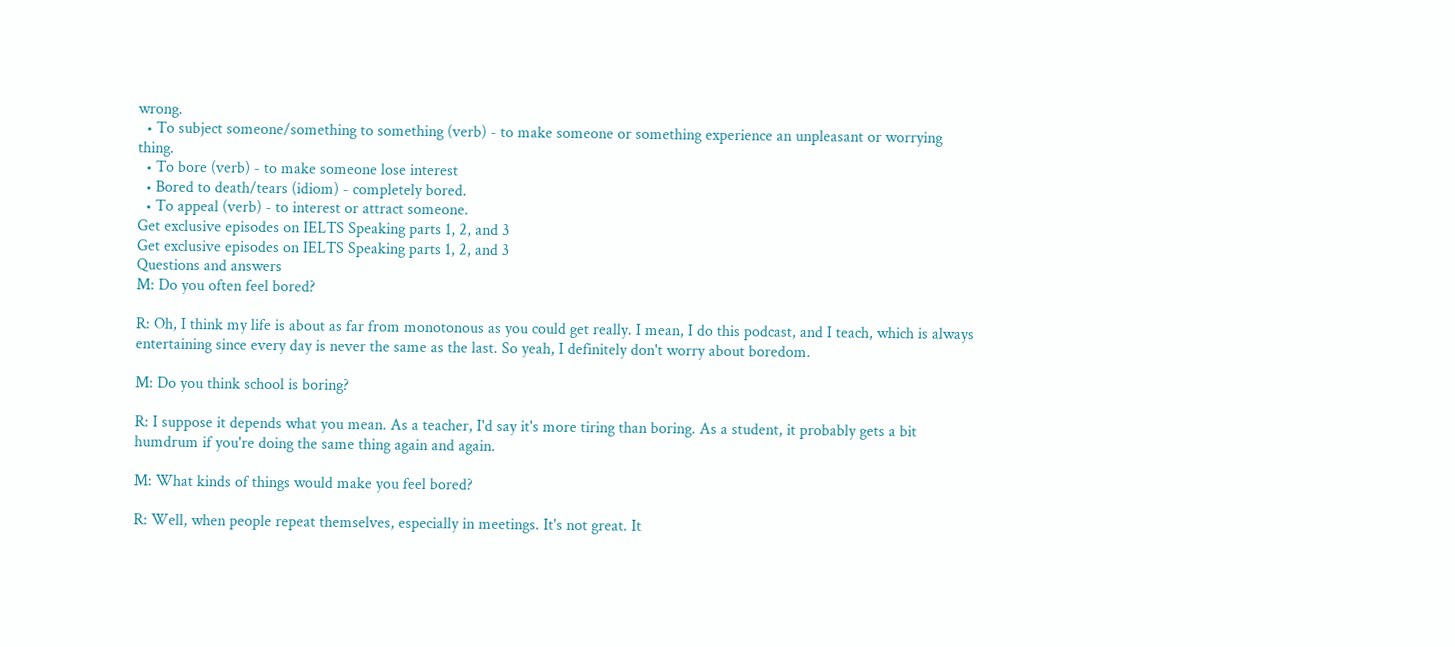wrong.
  • To subject someone/something to something (verb) - to make someone or something experience an unpleasant or worrying thing.
  • To bore (verb) - to make someone lose interest
  • Bored to death/tears (idiom) - completely bored.
  • To appeal (verb) - to interest or attract someone.
Get exclusive episodes on IELTS Speaking parts 1, 2, and 3
Get exclusive episodes on IELTS Speaking parts 1, 2, and 3
Questions and answers
M: Do you often feel bored?

R: Oh, I think my life is about as far from monotonous as you could get really. I mean, I do this podcast, and I teach, which is always entertaining since every day is never the same as the last. So yeah, I definitely don't worry about boredom.

M: Do you think school is boring?

R: I suppose it depends what you mean. As a teacher, I'd say it's more tiring than boring. As a student, it probably gets a bit humdrum if you're doing the same thing again and again.

M: What kinds of things would make you feel bored?

R: Well, when people repeat themselves, especially in meetings. It's not great. It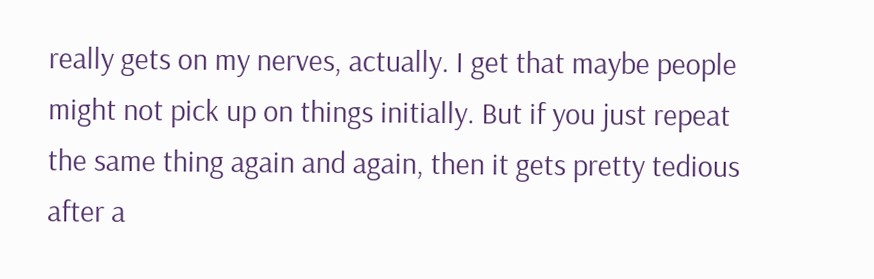really gets on my nerves, actually. I get that maybe people might not pick up on things initially. But if you just repeat the same thing again and again, then it gets pretty tedious after a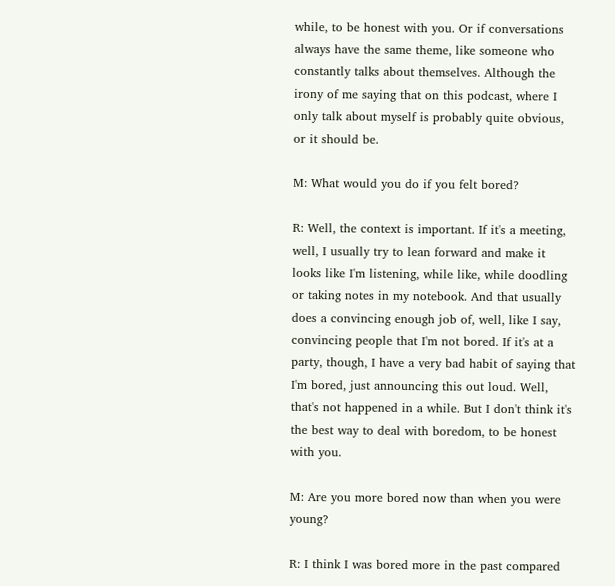while, to be honest with you. Or if conversations always have the same theme, like someone who constantly talks about themselves. Although the irony of me saying that on this podcast, where I only talk about myself is probably quite obvious, or it should be.

M: What would you do if you felt bored?

R: Well, the context is important. If it's a meeting, well, I usually try to lean forward and make it looks like I'm listening, while like, while doodling or taking notes in my notebook. And that usually does a convincing enough job of, well, like I say, convincing people that I'm not bored. If it's at a party, though, I have a very bad habit of saying that I'm bored, just announcing this out loud. Well, that's not happened in a while. But I don't think it's the best way to deal with boredom, to be honest with you.

M: Are you more bored now than when you were young?

R: I think I was bored more in the past compared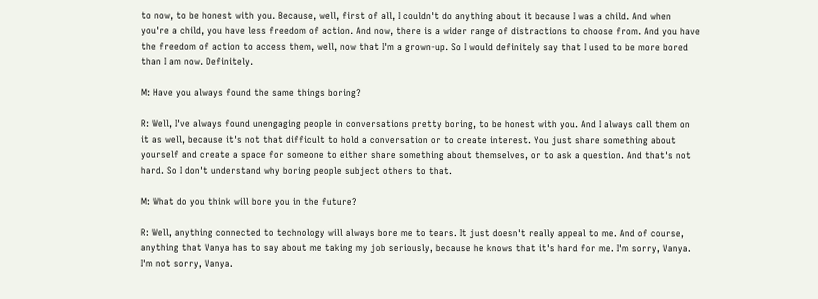to now, to be honest with you. Because, well, first of all, I couldn't do anything about it because I was a child. And when you're a child, you have less freedom of action. And now, there is a wider range of distractions to choose from. And you have the freedom of action to access them, well, now that I'm a grown-up. So I would definitely say that I used to be more bored than I am now. Definitely.

M: Have you always found the same things boring?

R: Well, I've always found unengaging people in conversations pretty boring, to be honest with you. And I always call them on it as well, because it's not that difficult to hold a conversation or to create interest. You just share something about yourself and create a space for someone to either share something about themselves, or to ask a question. And that's not hard. So I don't understand why boring people subject others to that.

M: What do you think will bore you in the future?

R: Well, anything connected to technology will always bore me to tears. It just doesn't really appeal to me. And of course, anything that Vanya has to say about me taking my job seriously, because he knows that it's hard for me. I'm sorry, Vanya. I'm not sorry, Vanya.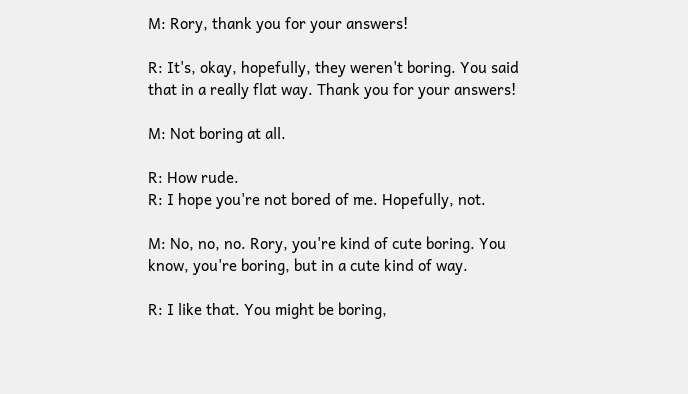M: Rory, thank you for your answers!

R: It's, okay, hopefully, they weren't boring. You said that in a really flat way. Thank you for your answers!

M: Not boring at all.

R: How rude.
R: I hope you're not bored of me. Hopefully, not.

M: No, no, no. Rory, you're kind of cute boring. You know, you're boring, but in a cute kind of way.

R: I like that. You might be boring,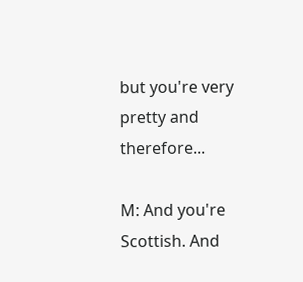but you're very pretty and therefore...

M: And you're Scottish. And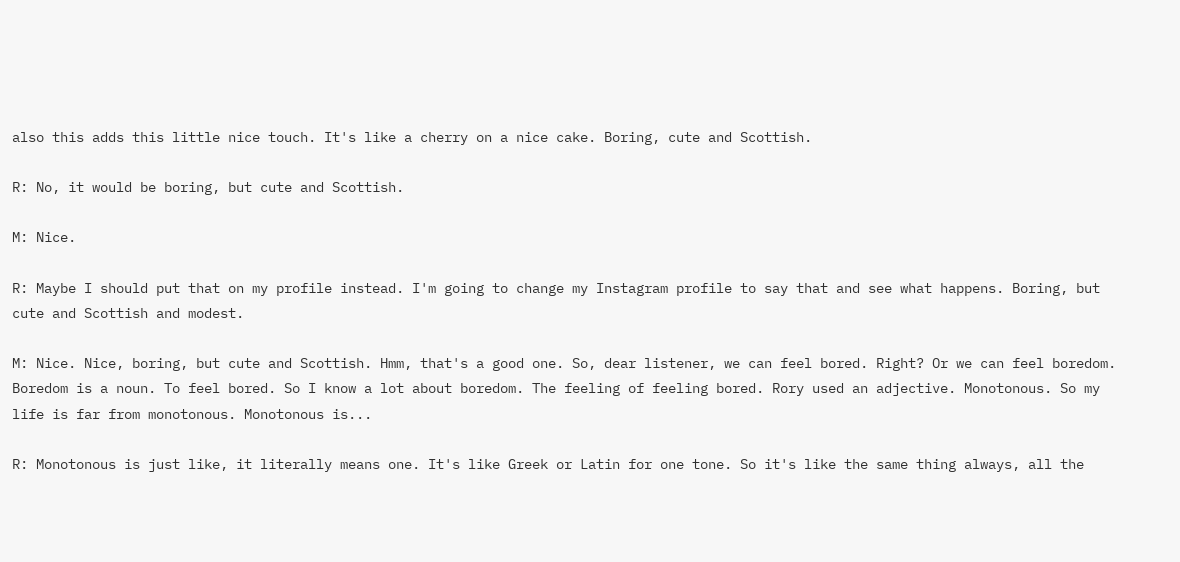also this adds this little nice touch. It's like a cherry on a nice cake. Boring, cute and Scottish.

R: No, it would be boring, but cute and Scottish.

M: Nice.

R: Maybe I should put that on my profile instead. I'm going to change my Instagram profile to say that and see what happens. Boring, but cute and Scottish and modest.

M: Nice. Nice, boring, but cute and Scottish. Hmm, that's a good one. So, dear listener, we can feel bored. Right? Or we can feel boredom. Boredom is a noun. To feel bored. So I know a lot about boredom. The feeling of feeling bored. Rory used an adjective. Monotonous. So my life is far from monotonous. Monotonous is...

R: Monotonous is just like, it literally means one. It's like Greek or Latin for one tone. So it's like the same thing always, all the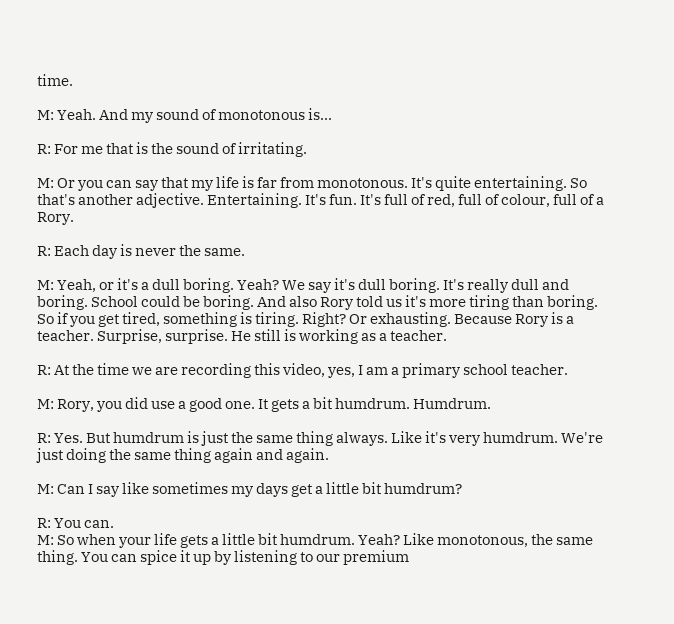time.

M: Yeah. And my sound of monotonous is...

R: For me that is the sound of irritating.

M: Or you can say that my life is far from monotonous. It's quite entertaining. So that's another adjective. Entertaining. It's fun. It's full of red, full of colour, full of a Rory.

R: Each day is never the same.

M: Yeah, or it's a dull boring. Yeah? We say it's dull boring. It's really dull and boring. School could be boring. And also Rory told us it's more tiring than boring. So if you get tired, something is tiring. Right? Or exhausting. Because Rory is a teacher. Surprise, surprise. He still is working as a teacher.

R: At the time we are recording this video, yes, I am a primary school teacher.

M: Rory, you did use a good one. It gets a bit humdrum. Humdrum.

R: Yes. But humdrum is just the same thing always. Like it's very humdrum. We're just doing the same thing again and again.

M: Can I say like sometimes my days get a little bit humdrum?

R: You can.
M: So when your life gets a little bit humdrum. Yeah? Like monotonous, the same thing. You can spice it up by listening to our premium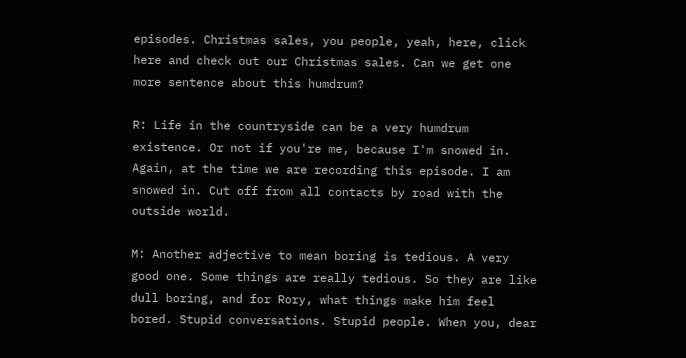episodes. Christmas sales, you people, yeah, here, click here and check out our Christmas sales. Can we get one more sentence about this humdrum?

R: Life in the countryside can be a very humdrum existence. Or not if you're me, because I'm snowed in. Again, at the time we are recording this episode. I am snowed in. Cut off from all contacts by road with the outside world.

M: Another adjective to mean boring is tedious. A very good one. Some things are really tedious. So they are like dull boring, and for Rory, what things make him feel bored. Stupid conversations. Stupid people. When you, dear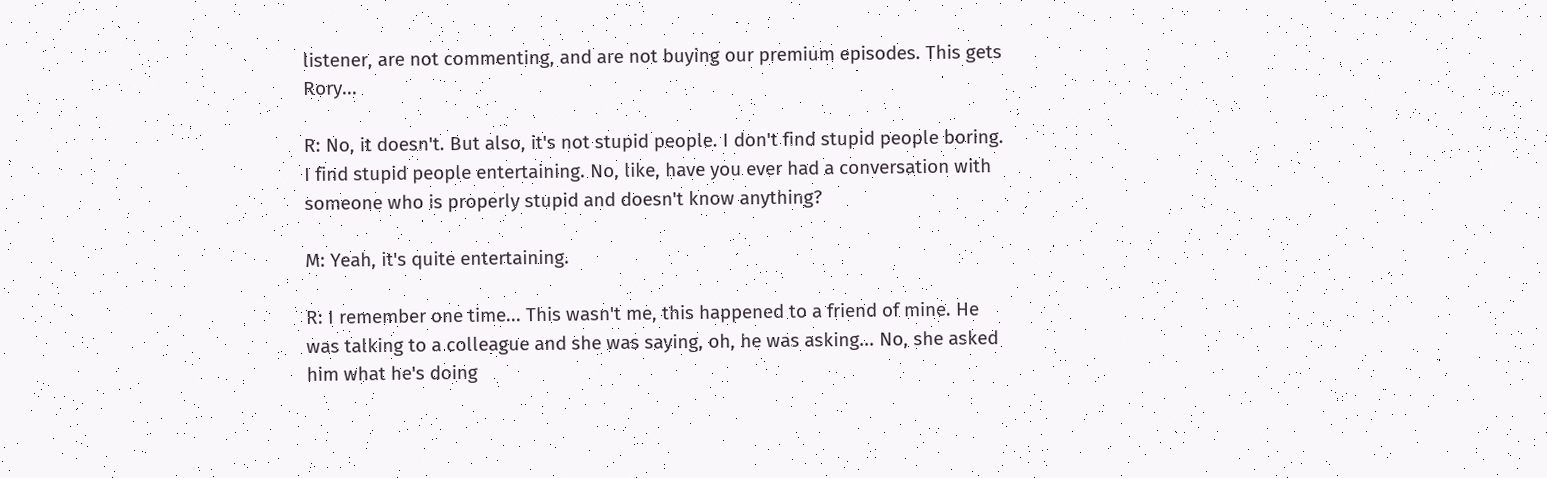listener, are not commenting, and are not buying our premium episodes. This gets Rory...

R: No, it doesn't. But also, it's not stupid people. I don't find stupid people boring. I find stupid people entertaining. No, like, have you ever had a conversation with someone who is properly stupid and doesn't know anything?

M: Yeah, it's quite entertaining.

R: I remember one time... This wasn't me, this happened to a friend of mine. He was talking to a colleague and she was saying, oh, he was asking... No, she asked him what he's doing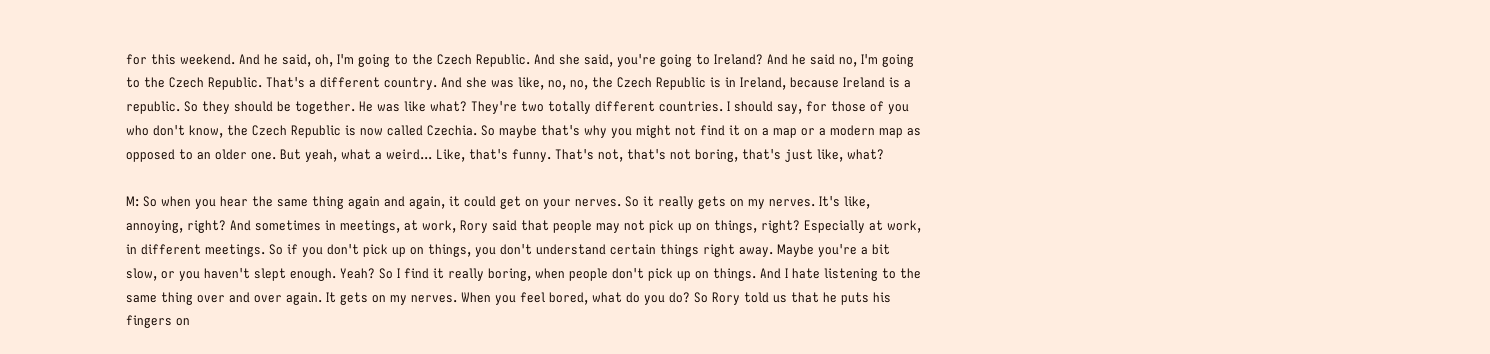for this weekend. And he said, oh, I'm going to the Czech Republic. And she said, you're going to Ireland? And he said no, I'm going to the Czech Republic. That's a different country. And she was like, no, no, the Czech Republic is in Ireland, because Ireland is a republic. So they should be together. He was like what? They're two totally different countries. I should say, for those of you who don't know, the Czech Republic is now called Czechia. So maybe that's why you might not find it on a map or a modern map as opposed to an older one. But yeah, what a weird... Like, that's funny. That's not, that's not boring, that's just like, what?

M: So when you hear the same thing again and again, it could get on your nerves. So it really gets on my nerves. It's like, annoying, right? And sometimes in meetings, at work, Rory said that people may not pick up on things, right? Especially at work, in different meetings. So if you don't pick up on things, you don't understand certain things right away. Maybe you're a bit slow, or you haven't slept enough. Yeah? So I find it really boring, when people don't pick up on things. And I hate listening to the same thing over and over again. It gets on my nerves. When you feel bored, what do you do? So Rory told us that he puts his fingers on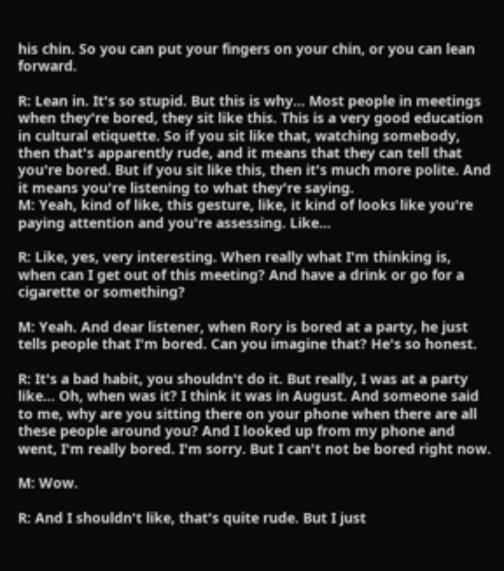his chin. So you can put your fingers on your chin, or you can lean forward.

R: Lean in. It's so stupid. But this is why... Most people in meetings when they're bored, they sit like this. This is a very good education in cultural etiquette. So if you sit like that, watching somebody, then that's apparently rude, and it means that they can tell that you're bored. But if you sit like this, then it's much more polite. And it means you're listening to what they're saying.
M: Yeah, kind of like, this gesture, like, it kind of looks like you're paying attention and you're assessing. Like...

R: Like, yes, very interesting. When really what I'm thinking is, when can I get out of this meeting? And have a drink or go for a cigarette or something?

M: Yeah. And dear listener, when Rory is bored at a party, he just tells people that I'm bored. Can you imagine that? He's so honest.

R: It's a bad habit, you shouldn't do it. But really, I was at a party like... Oh, when was it? I think it was in August. And someone said to me, why are you sitting there on your phone when there are all these people around you? And I looked up from my phone and went, I'm really bored. I'm sorry. But I can't not be bored right now.

M: Wow.

R: And I shouldn't like, that's quite rude. But I just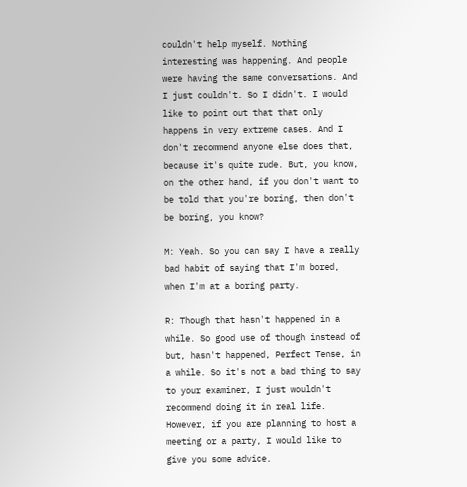couldn't help myself. Nothing interesting was happening. And people were having the same conversations. And I just couldn't. So I didn't. I would like to point out that that only happens in very extreme cases. And I don't recommend anyone else does that, because it's quite rude. But, you know, on the other hand, if you don't want to be told that you're boring, then don't be boring, you know?

M: Yeah. So you can say I have a really bad habit of saying that I'm bored, when I'm at a boring party.

R: Though that hasn't happened in a while. So good use of though instead of but, hasn't happened, Perfect Tense, in a while. So it's not a bad thing to say to your examiner, I just wouldn't recommend doing it in real life. However, if you are planning to host a meeting or a party, I would like to give you some advice.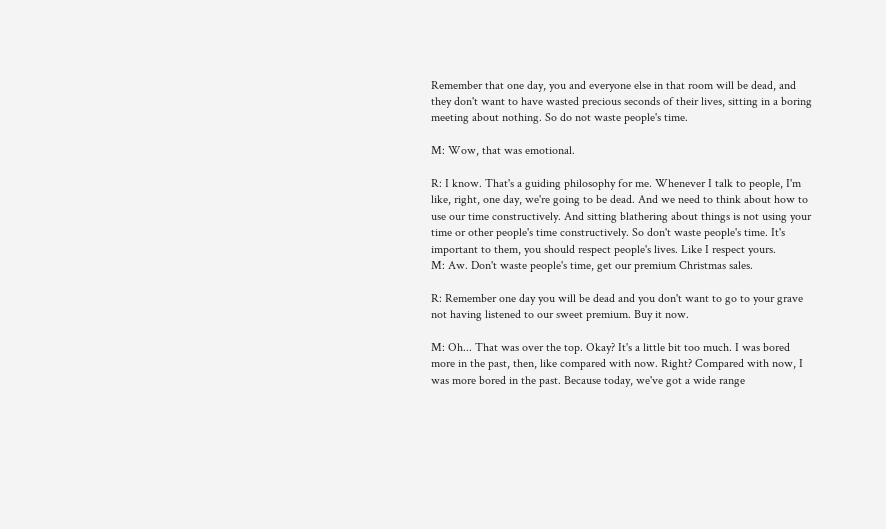Remember that one day, you and everyone else in that room will be dead, and they don't want to have wasted precious seconds of their lives, sitting in a boring meeting about nothing. So do not waste people's time.

M: Wow, that was emotional.

R: I know. That's a guiding philosophy for me. Whenever I talk to people, I'm like, right, one day, we're going to be dead. And we need to think about how to use our time constructively. And sitting blathering about things is not using your time or other people's time constructively. So don't waste people's time. It's important to them, you should respect people's lives. Like I respect yours.
M: Aw. Don't waste people's time, get our premium Christmas sales.

R: Remember one day you will be dead and you don't want to go to your grave not having listened to our sweet premium. Buy it now.

M: Oh... That was over the top. Okay? It's a little bit too much. I was bored more in the past, then, like compared with now. Right? Compared with now, I was more bored in the past. Because today, we've got a wide range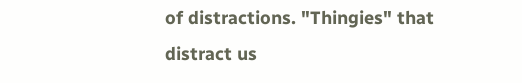of distractions. "Thingies" that distract us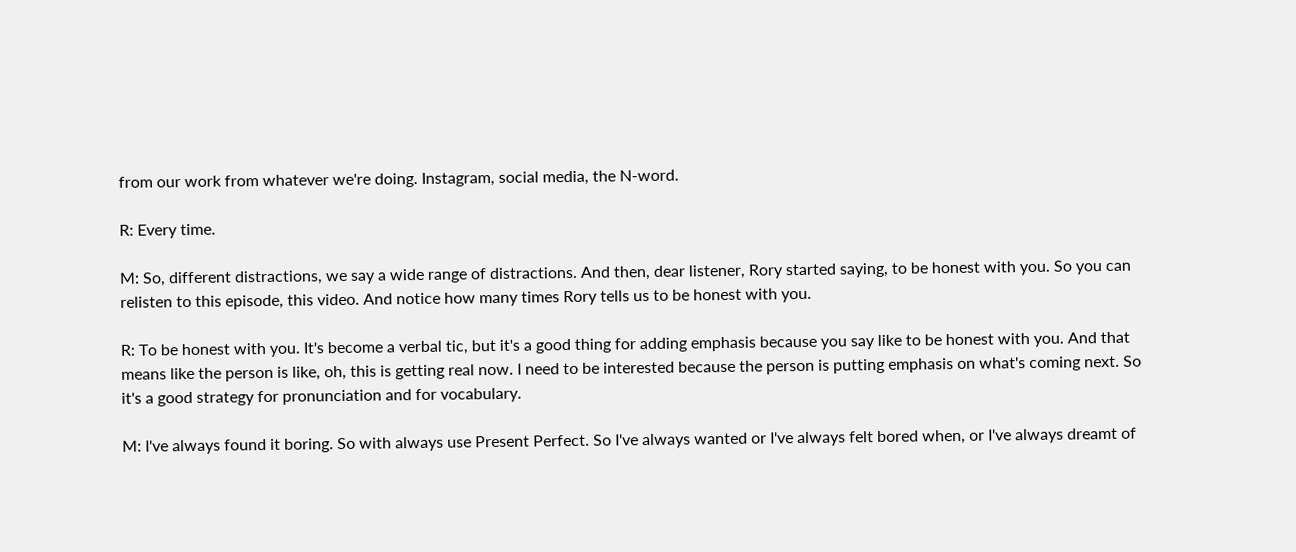from our work from whatever we're doing. Instagram, social media, the N-word.

R: Every time.

M: So, different distractions, we say a wide range of distractions. And then, dear listener, Rory started saying, to be honest with you. So you can relisten to this episode, this video. And notice how many times Rory tells us to be honest with you.

R: To be honest with you. It's become a verbal tic, but it's a good thing for adding emphasis because you say like to be honest with you. And that means like the person is like, oh, this is getting real now. I need to be interested because the person is putting emphasis on what's coming next. So it's a good strategy for pronunciation and for vocabulary.

M: I've always found it boring. So with always use Present Perfect. So I've always wanted or I've always felt bored when, or I've always dreamt of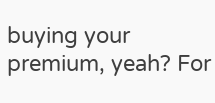buying your premium, yeah? For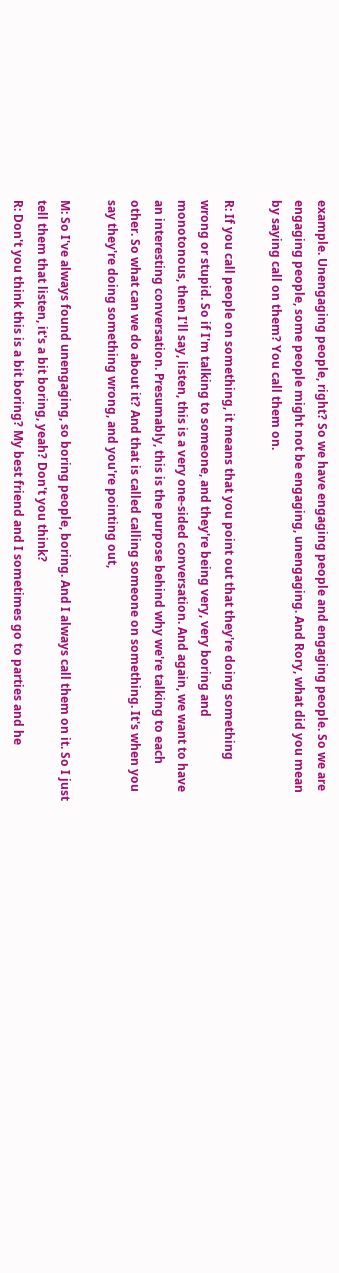example. Unengaging people, right? So we have engaging people and engaging people. So we are engaging people, some people might not be engaging, unengaging. And Rory, what did you mean by saying call on them? You call them on.

R: If you call people on something, it means that you point out that they're doing something wrong or stupid. So if I'm talking to someone, and they're being very, very boring and monotonous, then I'll say, listen, this is a very one-sided conversation. And again, we want to have an interesting conversation. Presumably, this is the purpose behind why we're talking to each other. So what can we do about it? And that is called calling someone on something. It's when you say they're doing something wrong, and you're pointing out,

M: So I've always found unengaging, so boring people, boring. And I always call them on it. So I just tell them that listen, it's a bit boring, yeah? Don't you think?
R: Don't you think this is a bit boring? My best friend and I sometimes go to parties and he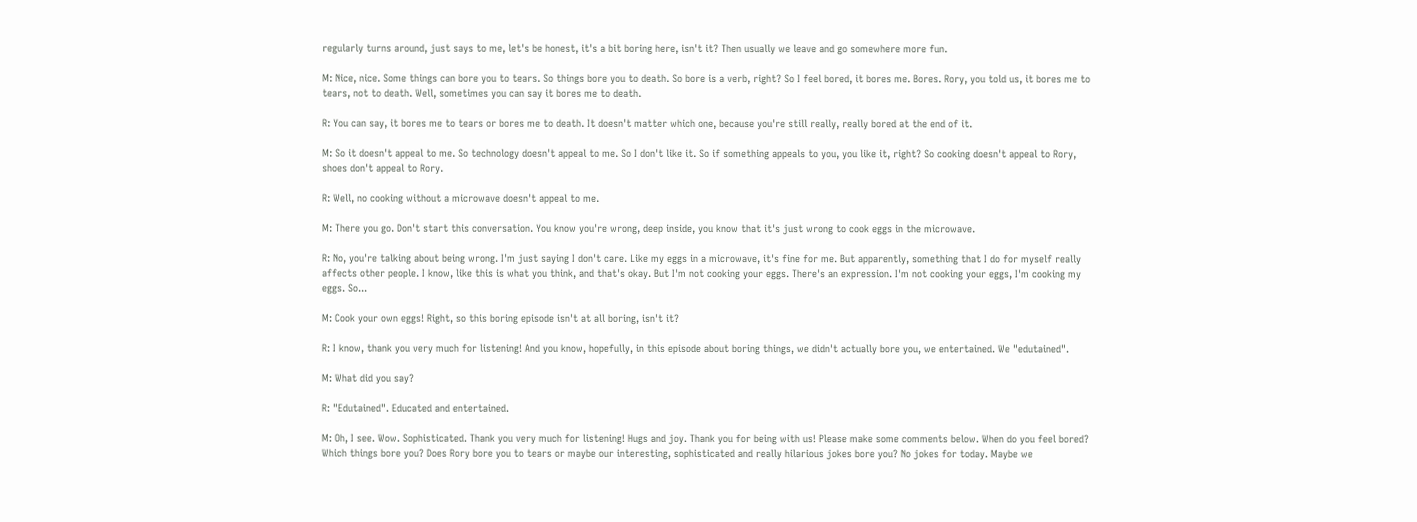regularly turns around, just says to me, let's be honest, it's a bit boring here, isn't it? Then usually we leave and go somewhere more fun.

M: Nice, nice. Some things can bore you to tears. So things bore you to death. So bore is a verb, right? So I feel bored, it bores me. Bores. Rory, you told us, it bores me to tears, not to death. Well, sometimes you can say it bores me to death.

R: You can say, it bores me to tears or bores me to death. It doesn't matter which one, because you're still really, really bored at the end of it.

M: So it doesn't appeal to me. So technology doesn't appeal to me. So I don't like it. So if something appeals to you, you like it, right? So cooking doesn't appeal to Rory, shoes don't appeal to Rory.

R: Well, no cooking without a microwave doesn't appeal to me.

M: There you go. Don't start this conversation. You know you're wrong, deep inside, you know that it's just wrong to cook eggs in the microwave.

R: No, you're talking about being wrong. I'm just saying I don't care. Like my eggs in a microwave, it's fine for me. But apparently, something that I do for myself really affects other people. I know, like this is what you think, and that's okay. But I'm not cooking your eggs. There's an expression. I'm not cooking your eggs, I'm cooking my eggs. So...

M: Cook your own eggs! Right, so this boring episode isn't at all boring, isn't it?

R: I know, thank you very much for listening! And you know, hopefully, in this episode about boring things, we didn't actually bore you, we entertained. We "edutained".

M: What did you say?

R: "Edutained". Educated and entertained.

M: Oh, I see. Wow. Sophisticated. Thank you very much for listening! Hugs and joy. Thank you for being with us! Please make some comments below. When do you feel bored? Which things bore you? Does Rory bore you to tears or maybe our interesting, sophisticated and really hilarious jokes bore you? No jokes for today. Maybe we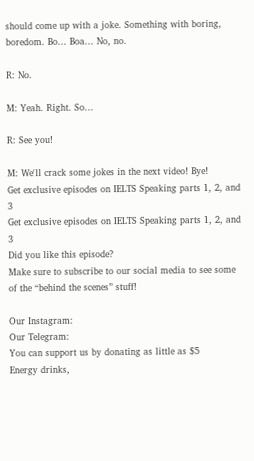should come up with a joke. Something with boring, boredom. Bo... Boa... No, no.

R: No.

M: Yeah. Right. So...

R: See you!

M: We'll crack some jokes in the next video! Bye!
Get exclusive episodes on IELTS Speaking parts 1, 2, and 3
Get exclusive episodes on IELTS Speaking parts 1, 2, and 3
Did you like this episode?
Make sure to subscribe to our social media to see some of the “behind the scenes” stuff!

Our Instagram:
Our Telegram:
You can support us by donating as little as $5
Energy drinks,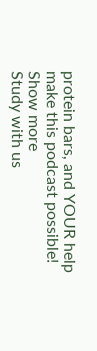protein bars, and YOUR help make this podcast possible!
Show more
Study with us